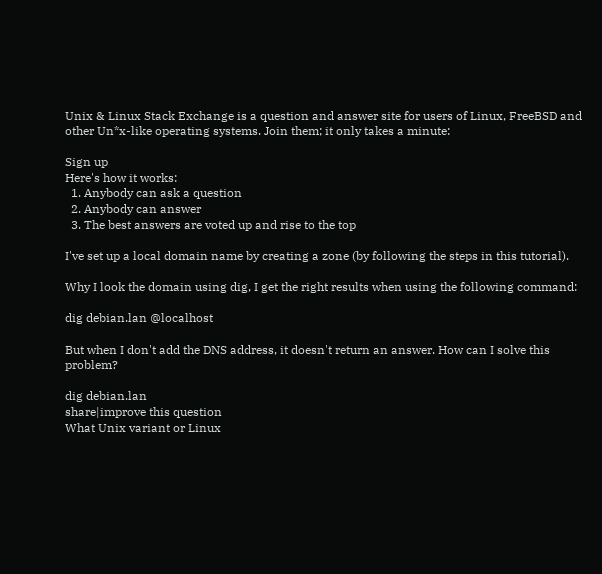Unix & Linux Stack Exchange is a question and answer site for users of Linux, FreeBSD and other Un*x-like operating systems. Join them; it only takes a minute:

Sign up
Here's how it works:
  1. Anybody can ask a question
  2. Anybody can answer
  3. The best answers are voted up and rise to the top

I've set up a local domain name by creating a zone (by following the steps in this tutorial).

Why I look the domain using dig, I get the right results when using the following command:

dig debian.lan @localhost

But when I don't add the DNS address, it doesn't return an answer. How can I solve this problem?

dig debian.lan
share|improve this question
What Unix variant or Linux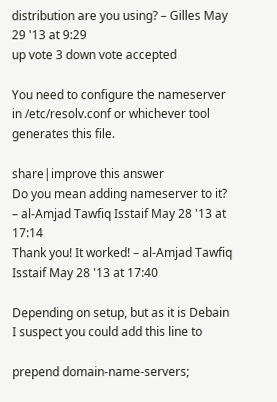distribution are you using? – Gilles May 29 '13 at 9:29
up vote 3 down vote accepted

You need to configure the nameserver in /etc/resolv.conf or whichever tool generates this file.

share|improve this answer
Do you mean adding nameserver to it? – al-Amjad Tawfiq Isstaif May 28 '13 at 17:14
Thank you! It worked! – al-Amjad Tawfiq Isstaif May 28 '13 at 17:40

Depending on setup, but as it is Debain I suspect you could add this line to

prepend domain-name-servers;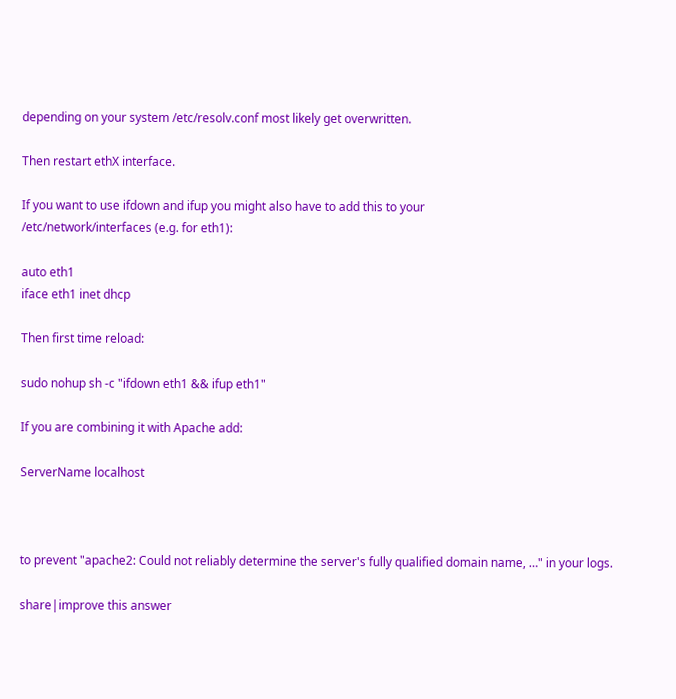depending on your system /etc/resolv.conf most likely get overwritten.

Then restart ethX interface.

If you want to use ifdown and ifup you might also have to add this to your
/etc/network/interfaces (e.g. for eth1):

auto eth1
iface eth1 inet dhcp

Then first time reload:

sudo nohup sh -c "ifdown eth1 && ifup eth1"

If you are combining it with Apache add:

ServerName localhost



to prevent "apache2: Could not reliably determine the server's fully qualified domain name, …" in your logs.

share|improve this answer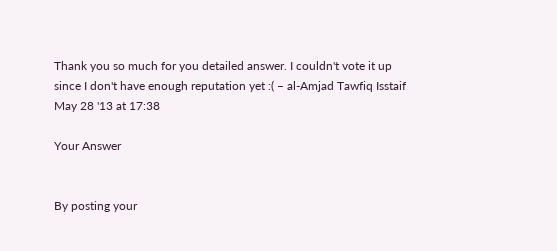Thank you so much for you detailed answer. I couldn't vote it up since I don't have enough reputation yet :( – al-Amjad Tawfiq Isstaif May 28 '13 at 17:38

Your Answer


By posting your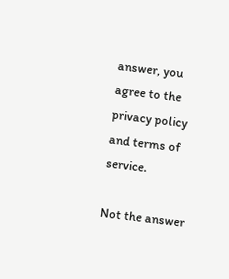answer, you agree to the privacy policy and terms of service.

Not the answer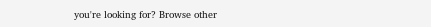you're looking for? Browse other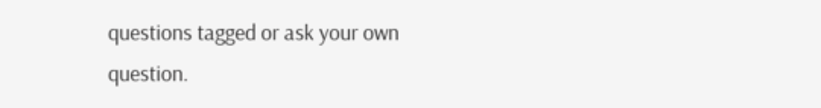questions tagged or ask your own question.